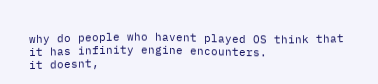why do people who havent played OS think that it has infinity engine encounters.
it doesnt,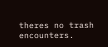theres no trash encounters.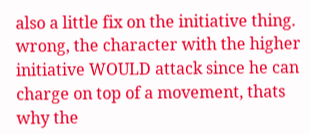also a little fix on the initiative thing.
wrong, the character with the higher initiative WOULD attack since he can charge on top of a movement, thats why the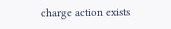charge action exists